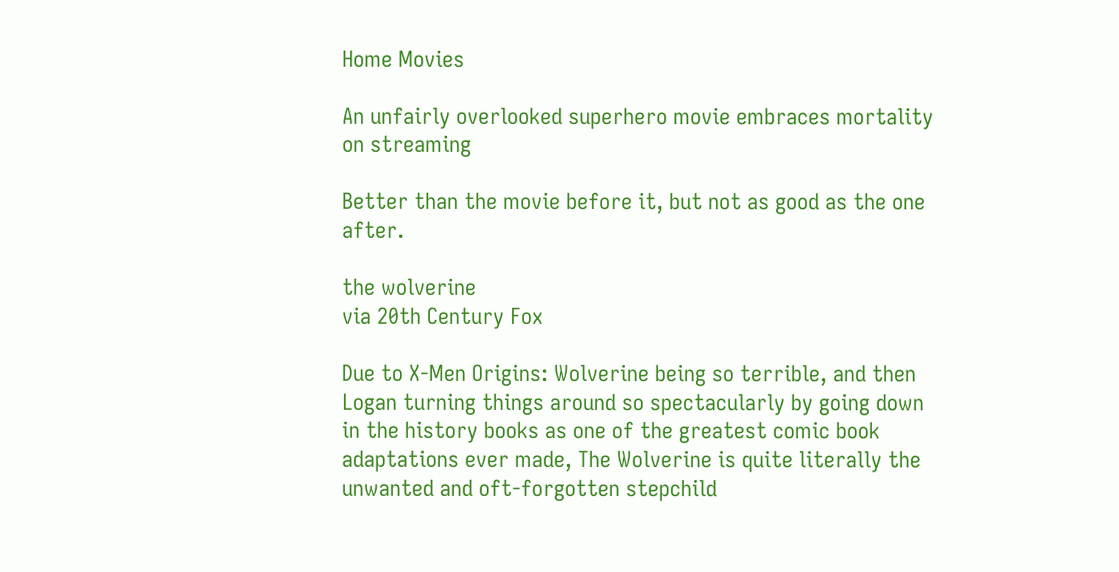Home Movies

An unfairly overlooked superhero movie embraces mortality on streaming

Better than the movie before it, but not as good as the one after.

the wolverine
via 20th Century Fox

Due to X-Men Origins: Wolverine being so terrible, and then Logan turning things around so spectacularly by going down in the history books as one of the greatest comic book adaptations ever made, The Wolverine is quite literally the unwanted and oft-forgotten stepchild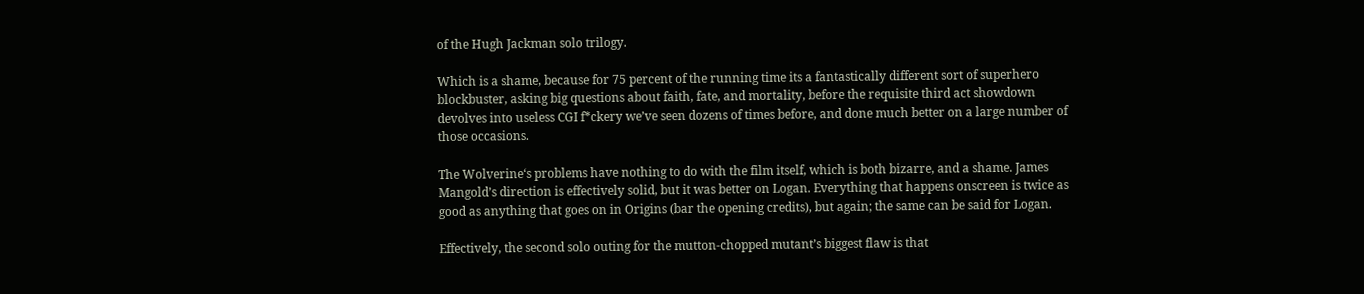of the Hugh Jackman solo trilogy.

Which is a shame, because for 75 percent of the running time its a fantastically different sort of superhero blockbuster, asking big questions about faith, fate, and mortality, before the requisite third act showdown devolves into useless CGI f*ckery we’ve seen dozens of times before, and done much better on a large number of those occasions.

The Wolverine‘s problems have nothing to do with the film itself, which is both bizarre, and a shame. James Mangold’s direction is effectively solid, but it was better on Logan. Everything that happens onscreen is twice as good as anything that goes on in Origins (bar the opening credits), but again; the same can be said for Logan.

Effectively, the second solo outing for the mutton-chopped mutant’s biggest flaw is that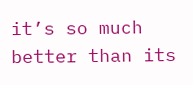it’s so much better than its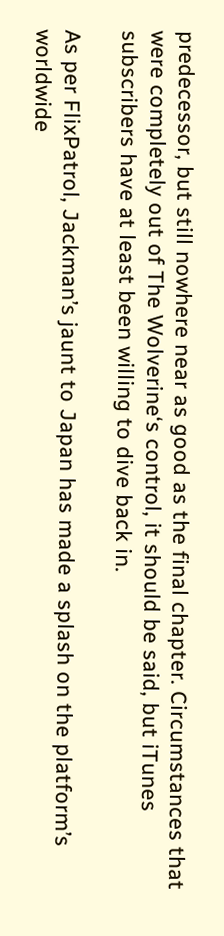predecessor, but still nowhere near as good as the final chapter. Circumstances that were completely out of The Wolverine‘s control, it should be said, but iTunes subscribers have at least been willing to dive back in.

As per FlixPatrol, Jackman’s jaunt to Japan has made a splash on the platform’s worldwide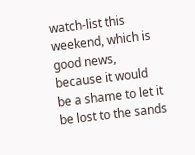watch-list this weekend, which is good news, because it would be a shame to let it be lost to the sands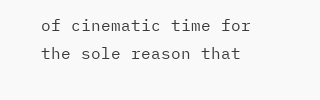of cinematic time for the sole reason that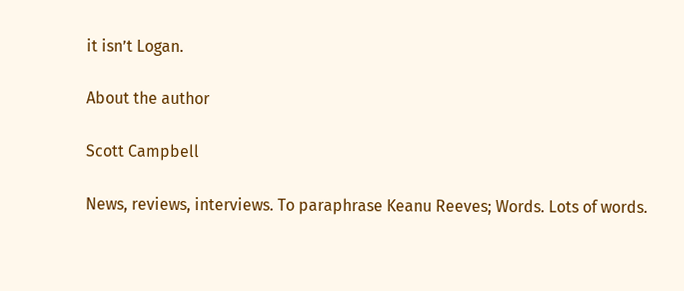it isn’t Logan.

About the author

Scott Campbell

News, reviews, interviews. To paraphrase Keanu Reeves; Words. Lots of words.